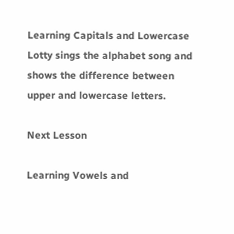Learning Capitals and Lowercase
Lotty sings the alphabet song and shows the difference between upper and lowercase letters.

Next Lesson

Learning Vowels and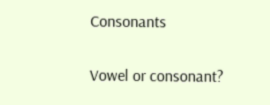Consonants

Vowel or consonant?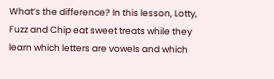What’s the difference? In this lesson, Lotty, Fuzz and Chip eat sweet treats while they learn which letters are vowels and which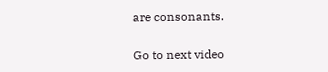are consonants.

Go to next video